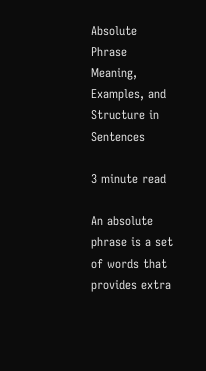Absolute Phrase Meaning, Examples, and Structure in Sentences

3 minute read

An absolute phrase is a set of words that provides extra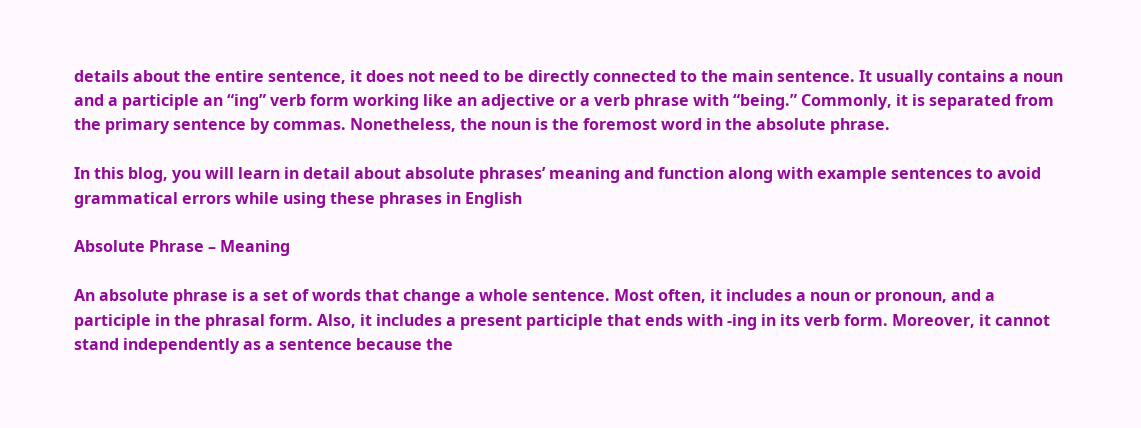details about the entire sentence, it does not need to be directly connected to the main sentence. It usually contains a noun and a participle an “ing” verb form working like an adjective or a verb phrase with “being.” Commonly, it is separated from the primary sentence by commas. Nonetheless, the noun is the foremost word in the absolute phrase.

In this blog, you will learn in detail about absolute phrases’ meaning and function along with example sentences to avoid grammatical errors while using these phrases in English

Absolute Phrase – Meaning

An absolute phrase is a set of words that change a whole sentence. Most often, it includes a noun or pronoun, and a participle in the phrasal form. Also, it includes a present participle that ends with -ing in its verb form. Moreover, it cannot stand independently as a sentence because the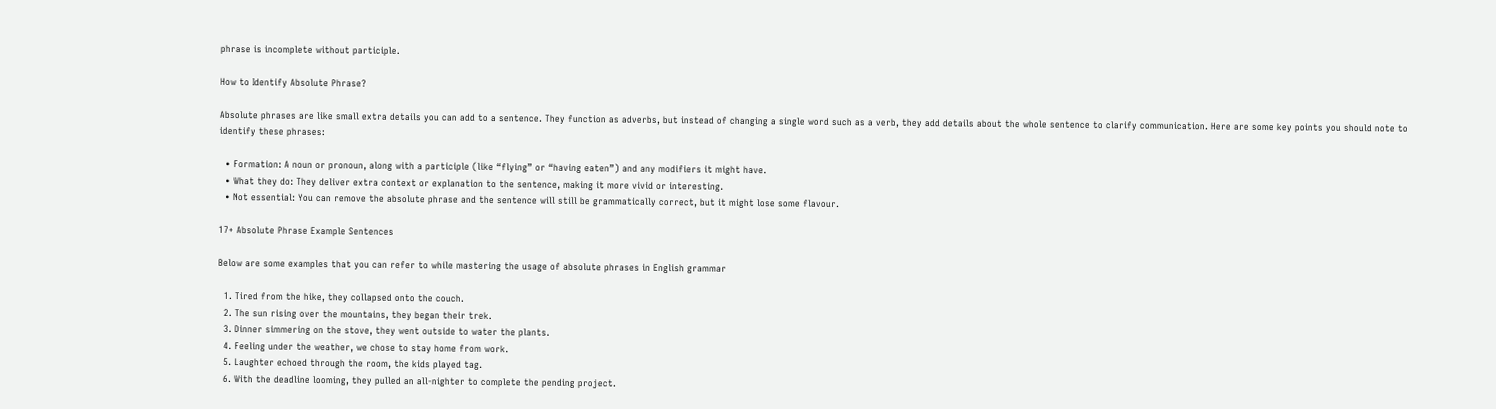phrase is incomplete without participle.

How to Identify Absolute Phrase?

Absolute phrases are like small extra details you can add to a sentence. They function as adverbs, but instead of changing a single word such as a verb, they add details about the whole sentence to clarify communication. Here are some key points you should note to identify these phrases:

  • Formation: A noun or pronoun, along with a participle (like “flying” or “having eaten”) and any modifiers it might have.
  • What they do: They deliver extra context or explanation to the sentence, making it more vivid or interesting.
  • Not essential: You can remove the absolute phrase and the sentence will still be grammatically correct, but it might lose some flavour.

17+ Absolute Phrase Example Sentences

Below are some examples that you can refer to while mastering the usage of absolute phrases in English grammar

  1. Tired from the hike, they collapsed onto the couch.
  2. The sun rising over the mountains, they began their trek.
  3. Dinner simmering on the stove, they went outside to water the plants.
  4. Feeling under the weather, we chose to stay home from work.
  5. Laughter echoed through the room, the kids played tag.
  6. With the deadline looming, they pulled an all-nighter to complete the pending project.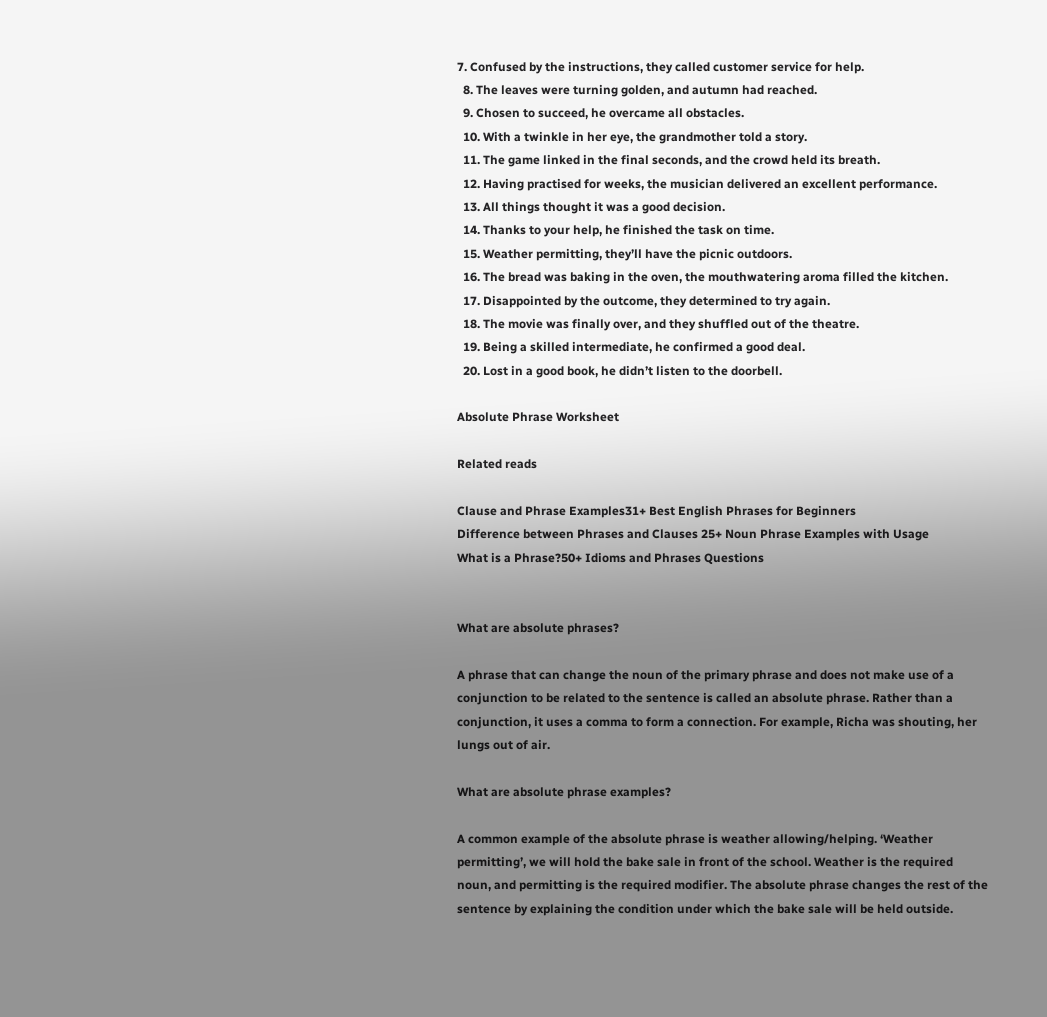7. Confused by the instructions, they called customer service for help.
  8. The leaves were turning golden, and autumn had reached.
  9. Chosen to succeed, he overcame all obstacles.
  10. With a twinkle in her eye, the grandmother told a story.
  11. The game linked in the final seconds, and the crowd held its breath.
  12. Having practised for weeks, the musician delivered an excellent performance.
  13. All things thought it was a good decision.
  14. Thanks to your help, he finished the task on time.
  15. Weather permitting, they’ll have the picnic outdoors.
  16. The bread was baking in the oven, the mouthwatering aroma filled the kitchen.
  17. Disappointed by the outcome, they determined to try again.
  18. The movie was finally over, and they shuffled out of the theatre.
  19. Being a skilled intermediate, he confirmed a good deal.
  20. Lost in a good book, he didn’t listen to the doorbell.

Absolute Phrase Worksheet

Related reads

Clause and Phrase Examples31+ Best English Phrases for Beginners
Difference between Phrases and Clauses 25+ Noun Phrase Examples with Usage
What is a Phrase?50+ Idioms and Phrases Questions


What are absolute phrases?

A phrase that can change the noun of the primary phrase and does not make use of a conjunction to be related to the sentence is called an absolute phrase. Rather than a conjunction, it uses a comma to form a connection. For example, Richa was shouting, her lungs out of air.

What are absolute phrase examples?

A common example of the absolute phrase is weather allowing/helping. ‘Weather permitting’, we will hold the bake sale in front of the school. Weather is the required noun, and permitting is the required modifier. The absolute phrase changes the rest of the sentence by explaining the condition under which the bake sale will be held outside.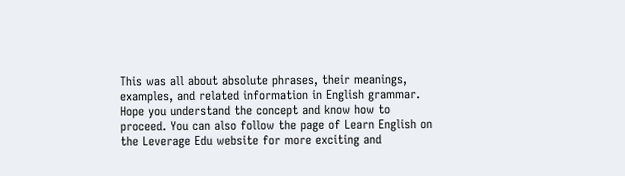This was all about absolute phrases, their meanings, examples, and related information in English grammar. Hope you understand the concept and know how to proceed. You can also follow the page of Learn English on the Leverage Edu website for more exciting and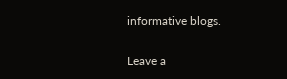informative blogs.

Leave a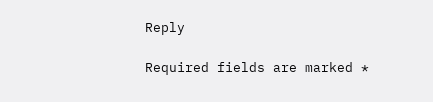Reply

Required fields are marked *